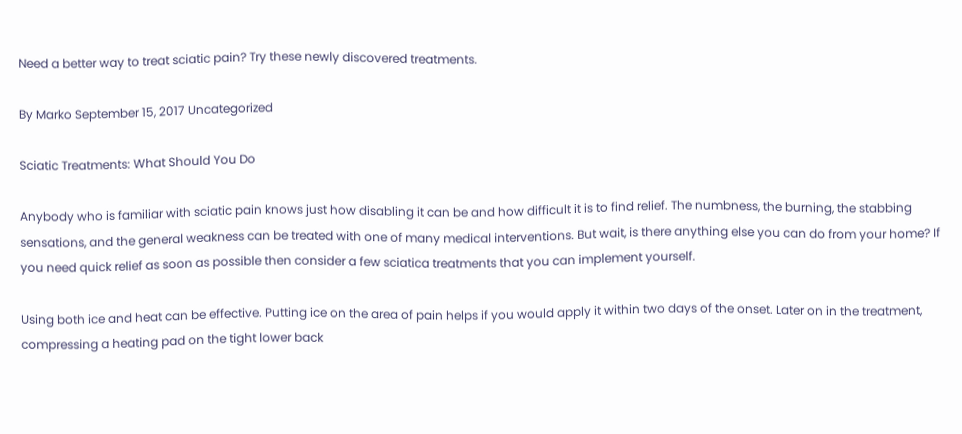Need a better way to treat sciatic pain? Try these newly discovered treatments.

By Marko September 15, 2017 Uncategorized

Sciatic Treatments: What Should You Do

Anybody who is familiar with sciatic pain knows just how disabling it can be and how difficult it is to find relief. The numbness, the burning, the stabbing sensations, and the general weakness can be treated with one of many medical interventions. But wait, is there anything else you can do from your home? If you need quick relief as soon as possible then consider a few sciatica treatments that you can implement yourself.

Using both ice and heat can be effective. Putting ice on the area of pain helps if you would apply it within two days of the onset. Later on in the treatment, compressing a heating pad on the tight lower back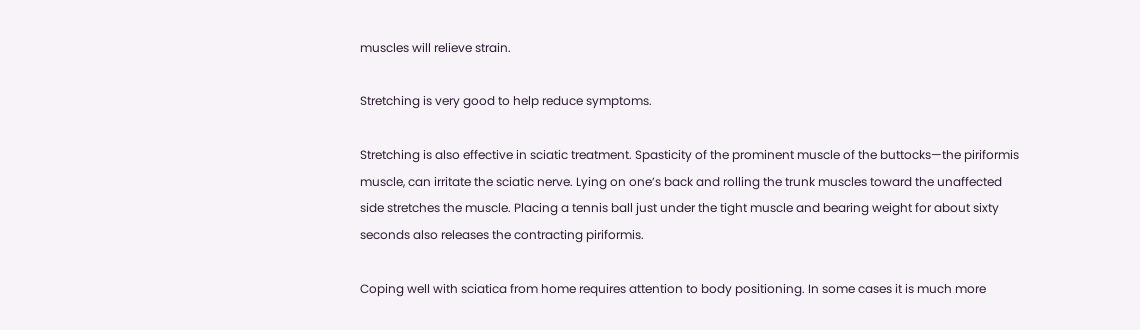muscles will relieve strain.

Stretching is very good to help reduce symptoms.

Stretching is also effective in sciatic treatment. Spasticity of the prominent muscle of the buttocks—the piriformis muscle, can irritate the sciatic nerve. Lying on one’s back and rolling the trunk muscles toward the unaffected side stretches the muscle. Placing a tennis ball just under the tight muscle and bearing weight for about sixty seconds also releases the contracting piriformis.

Coping well with sciatica from home requires attention to body positioning. In some cases it is much more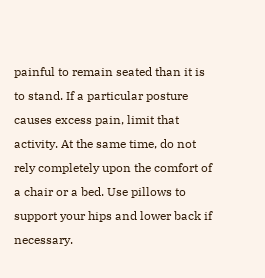painful to remain seated than it is to stand. If a particular posture causes excess pain, limit that activity. At the same time, do not rely completely upon the comfort of a chair or a bed. Use pillows to support your hips and lower back if necessary.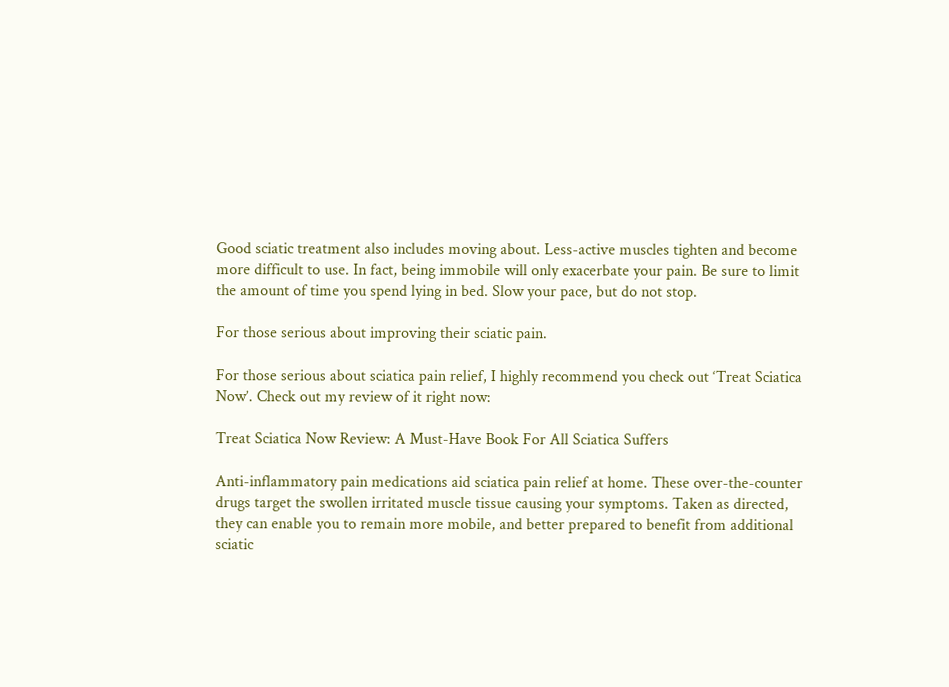Good sciatic treatment also includes moving about. Less-active muscles tighten and become more difficult to use. In fact, being immobile will only exacerbate your pain. Be sure to limit the amount of time you spend lying in bed. Slow your pace, but do not stop.

For those serious about improving their sciatic pain.

For those serious about sciatica pain relief, I highly recommend you check out ‘Treat Sciatica Now’. Check out my review of it right now:

Treat Sciatica Now Review: A Must-Have Book For All Sciatica Suffers

Anti-inflammatory pain medications aid sciatica pain relief at home. These over-the-counter drugs target the swollen irritated muscle tissue causing your symptoms. Taken as directed, they can enable you to remain more mobile, and better prepared to benefit from additional sciatic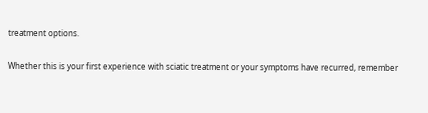treatment options.

Whether this is your first experience with sciatic treatment or your symptoms have recurred, remember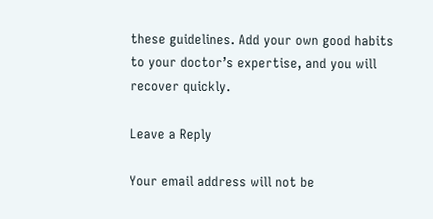these guidelines. Add your own good habits to your doctor’s expertise, and you will recover quickly.

Leave a Reply

Your email address will not be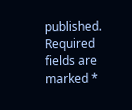published. Required fields are marked *